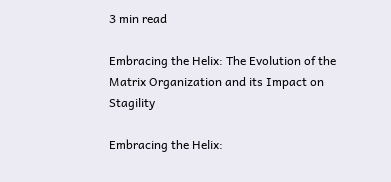3 min read

Embracing the Helix: The Evolution of the Matrix Organization and its Impact on Stagility

Embracing the Helix: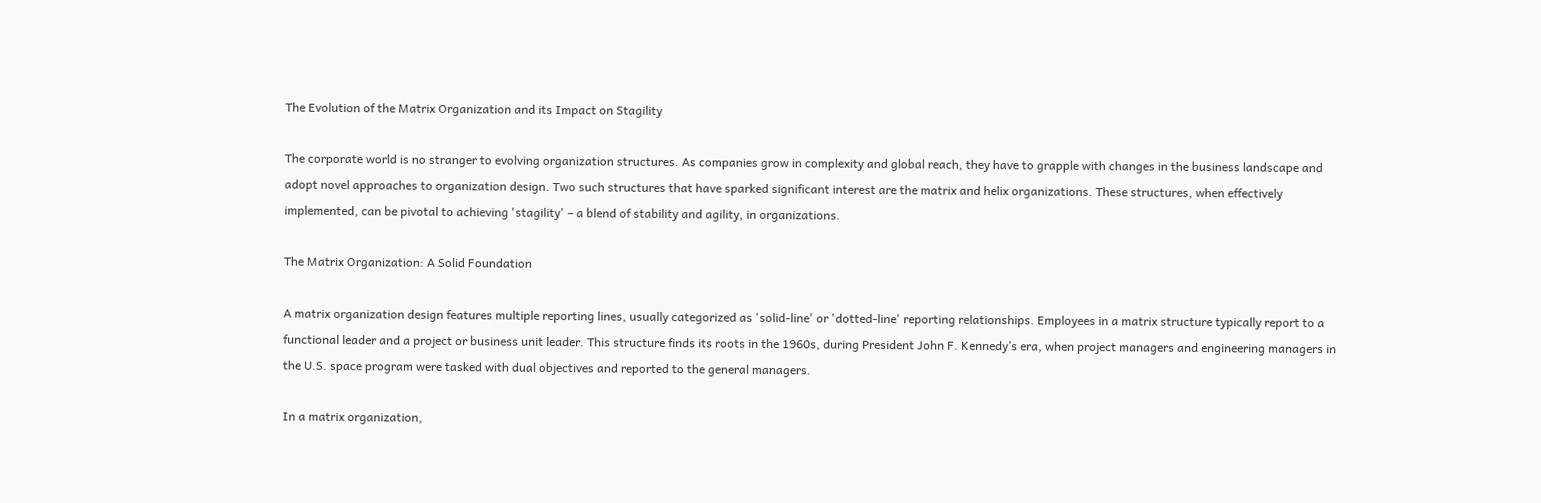The Evolution of the Matrix Organization and its Impact on Stagility

The corporate world is no stranger to evolving organization structures. As companies grow in complexity and global reach, they have to grapple with changes in the business landscape and adopt novel approaches to organization design. Two such structures that have sparked significant interest are the matrix and helix organizations. These structures, when effectively implemented, can be pivotal to achieving 'stagility' – a blend of stability and agility, in organizations.

The Matrix Organization: A Solid Foundation

A matrix organization design features multiple reporting lines, usually categorized as 'solid-line' or 'dotted-line' reporting relationships. Employees in a matrix structure typically report to a functional leader and a project or business unit leader. This structure finds its roots in the 1960s, during President John F. Kennedy’s era, when project managers and engineering managers in the U.S. space program were tasked with dual objectives and reported to the general managers.

In a matrix organization,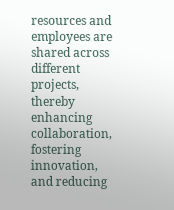resources and employees are shared across different projects, thereby enhancing collaboration, fostering innovation, and reducing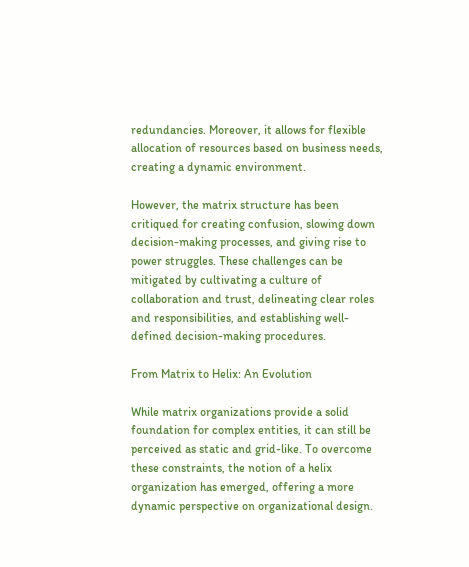redundancies. Moreover, it allows for flexible allocation of resources based on business needs, creating a dynamic environment.

However, the matrix structure has been critiqued for creating confusion, slowing down decision-making processes, and giving rise to power struggles. These challenges can be mitigated by cultivating a culture of collaboration and trust, delineating clear roles and responsibilities, and establishing well-defined decision-making procedures.

From Matrix to Helix: An Evolution

While matrix organizations provide a solid foundation for complex entities, it can still be perceived as static and grid-like. To overcome these constraints, the notion of a helix organization has emerged, offering a more dynamic perspective on organizational design.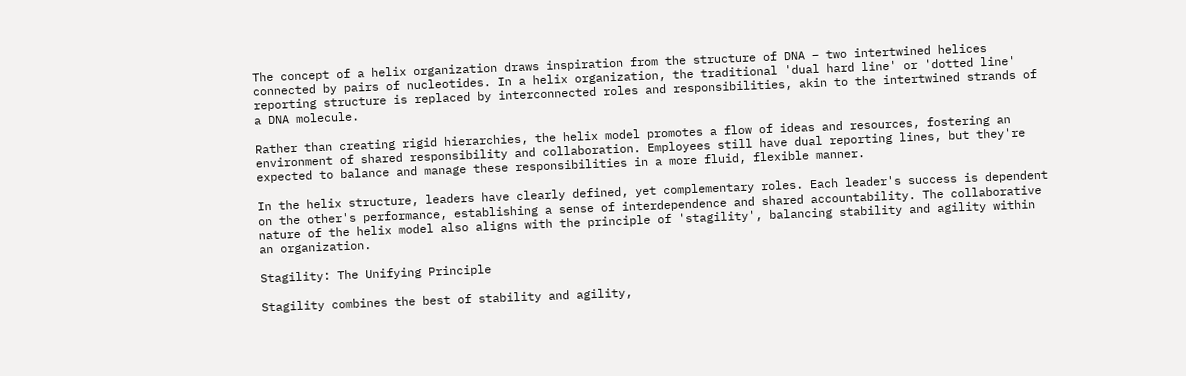The concept of a helix organization draws inspiration from the structure of DNA – two intertwined helices connected by pairs of nucleotides. In a helix organization, the traditional 'dual hard line' or 'dotted line' reporting structure is replaced by interconnected roles and responsibilities, akin to the intertwined strands of a DNA molecule.

Rather than creating rigid hierarchies, the helix model promotes a flow of ideas and resources, fostering an environment of shared responsibility and collaboration. Employees still have dual reporting lines, but they're expected to balance and manage these responsibilities in a more fluid, flexible manner.

In the helix structure, leaders have clearly defined, yet complementary roles. Each leader's success is dependent on the other's performance, establishing a sense of interdependence and shared accountability. The collaborative nature of the helix model also aligns with the principle of 'stagility', balancing stability and agility within an organization.

Stagility: The Unifying Principle

Stagility combines the best of stability and agility,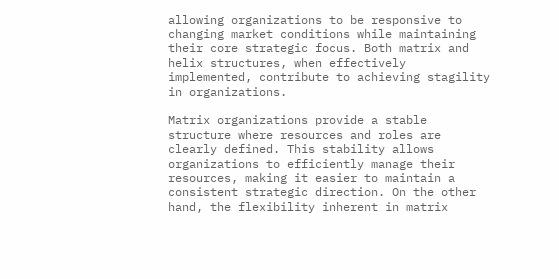allowing organizations to be responsive to changing market conditions while maintaining their core strategic focus. Both matrix and helix structures, when effectively implemented, contribute to achieving stagility in organizations.

Matrix organizations provide a stable structure where resources and roles are clearly defined. This stability allows organizations to efficiently manage their resources, making it easier to maintain a consistent strategic direction. On the other hand, the flexibility inherent in matrix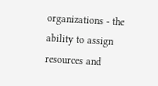organizations - the ability to assign resources and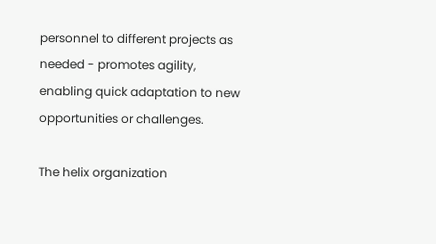personnel to different projects as needed - promotes agility, enabling quick adaptation to new opportunities or challenges.

The helix organization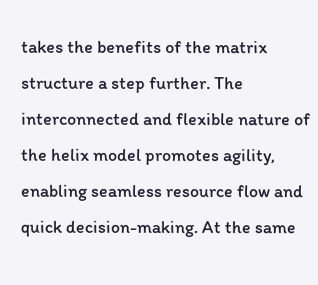takes the benefits of the matrix structure a step further. The interconnected and flexible nature of the helix model promotes agility, enabling seamless resource flow and quick decision-making. At the same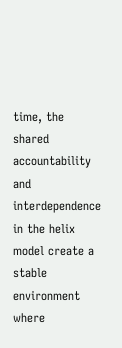time, the shared accountability and interdependence in the helix model create a stable environment where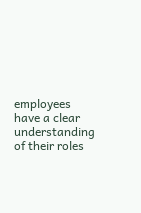employees have a clear understanding of their roles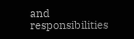and responsibilities